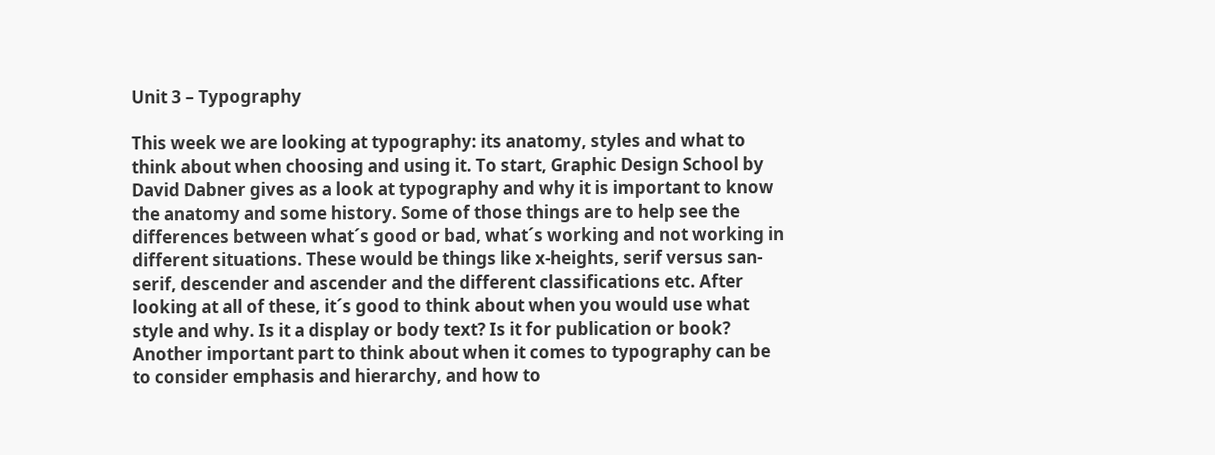Unit 3 – Typography

This week we are looking at typography: its anatomy, styles and what to think about when choosing and using it. To start, Graphic Design School by David Dabner gives as a look at typography and why it is important to know the anatomy and some history. Some of those things are to help see the differences between what´s good or bad, what´s working and not working in different situations. These would be things like x-heights, serif versus san-serif, descender and ascender and the different classifications etc. After looking at all of these, it´s good to think about when you would use what style and why. Is it a display or body text? Is it for publication or book?
Another important part to think about when it comes to typography can be to consider emphasis and hierarchy, and how to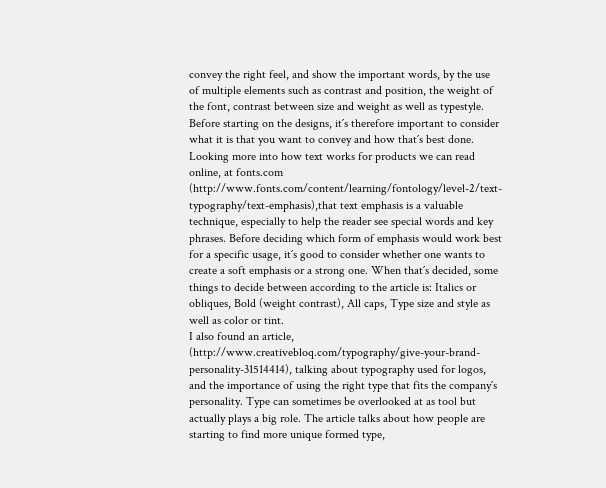convey the right feel, and show the important words, by the use of multiple elements such as contrast and position, the weight of the font, contrast between size and weight as well as typestyle. Before starting on the designs, it´s therefore important to consider what it is that you want to convey and how that´s best done.
Looking more into how text works for products we can read online, at fonts.com (http://www.fonts.com/content/learning/fontology/level-2/text-typography/text-emphasis),that text emphasis is a valuable technique, especially to help the reader see special words and key phrases. Before deciding which form of emphasis would work best for a specific usage, it´s good to consider whether one wants to create a soft emphasis or a strong one. When that´s decided, some things to decide between according to the article is: Italics or obliques, Bold (weight contrast), All caps, Type size and style as well as color or tint.
I also found an article, (http://www.creativebloq.com/typography/give-your-brand-personality-31514414), talking about typography used for logos, and the importance of using the right type that fits the company´s personality. Type can sometimes be overlooked at as tool but actually plays a big role. The article talks about how people are starting to find more unique formed type,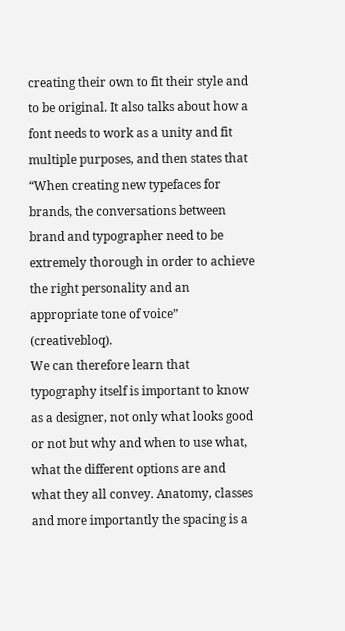creating their own to fit their style and to be original. It also talks about how a font needs to work as a unity and fit multiple purposes, and then states that “When creating new typefaces for brands, the conversations between brand and typographer need to be extremely thorough in order to achieve the right personality and an appropriate tone of voice” (creativebloq).
We can therefore learn that typography itself is important to know as a designer, not only what looks good or not but why and when to use what, what the different options are and what they all convey. Anatomy, classes and more importantly the spacing is a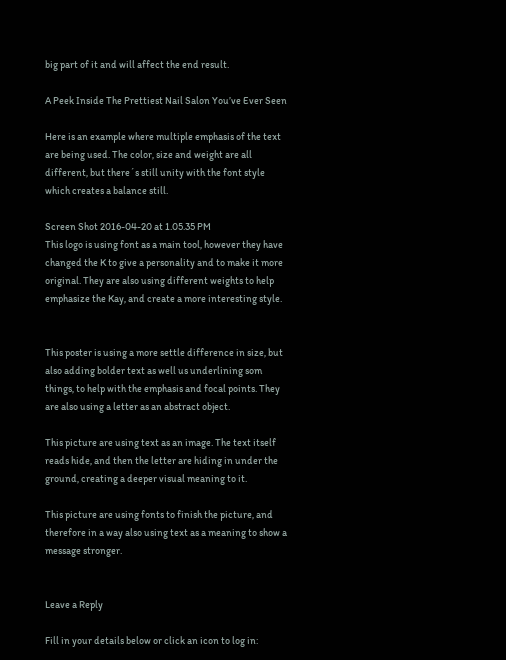big part of it and will affect the end result.

A Peek Inside The Prettiest Nail Salon You’ve Ever Seen

Here is an example where multiple emphasis of the text are being used. The color, size and weight are all different, but there´s still unity with the font style which creates a balance still.

Screen Shot 2016-04-20 at 1.05.35 PM
This logo is using font as a main tool, however they have changed the K to give a personality and to make it more original. They are also using different weights to help emphasize the Kay, and create a more interesting style.


This poster is using a more settle difference in size, but also adding bolder text as well us underlining som things, to help with the emphasis and focal points. They are also using a letter as an abstract object.

This picture are using text as an image. The text itself reads hide, and then the letter are hiding in under the ground, creating a deeper visual meaning to it.

This picture are using fonts to finish the picture, and therefore in a way also using text as a meaning to show a message stronger.


Leave a Reply

Fill in your details below or click an icon to log in: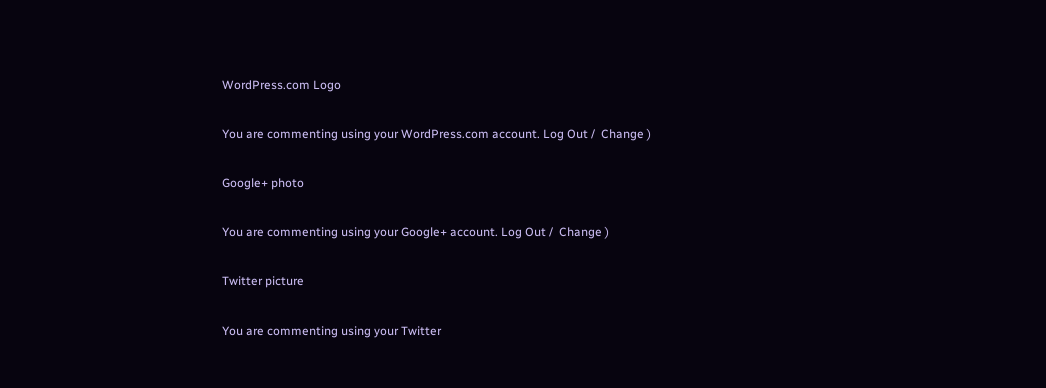WordPress.com Logo

You are commenting using your WordPress.com account. Log Out /  Change )

Google+ photo

You are commenting using your Google+ account. Log Out /  Change )

Twitter picture

You are commenting using your Twitter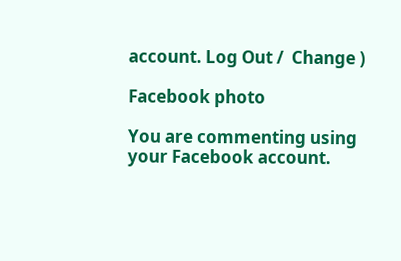account. Log Out /  Change )

Facebook photo

You are commenting using your Facebook account.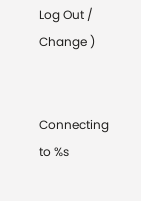Log Out /  Change )


Connecting to %s